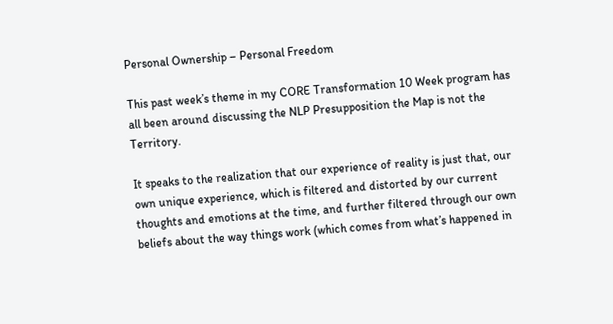Personal Ownership – Personal Freedom

This past week’s theme in my CORE Transformation 10 Week program has all been around discussing the NLP Presupposition the Map is not the Territory.

It speaks to the realization that our experience of reality is just that, our own unique experience, which is filtered and distorted by our current thoughts and emotions at the time, and further filtered through our own beliefs about the way things work (which comes from what’s happened in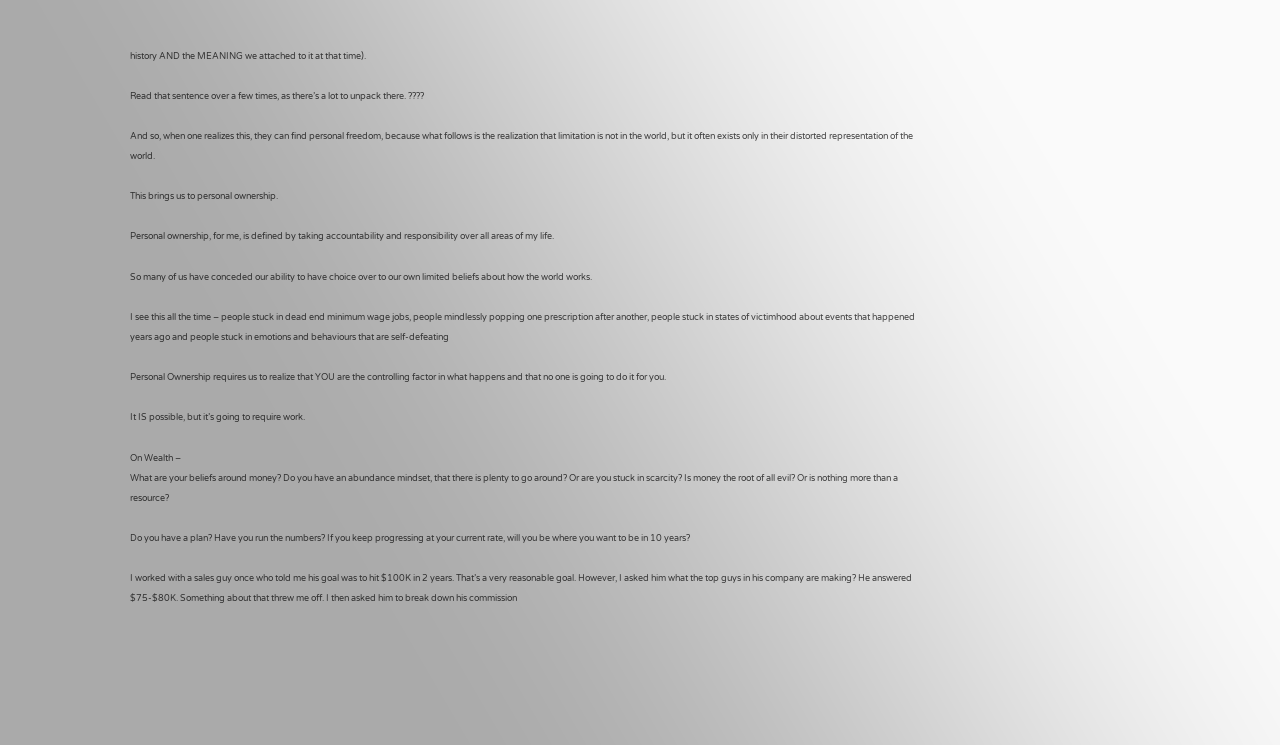history AND the MEANING we attached to it at that time).

Read that sentence over a few times, as there’s a lot to unpack there. ????

And so, when one realizes this, they can find personal freedom, because what follows is the realization that limitation is not in the world, but it often exists only in their distorted representation of the world.

This brings us to personal ownership.

Personal ownership, for me, is defined by taking accountability and responsibility over all areas of my life.

So many of us have conceded our ability to have choice over to our own limited beliefs about how the world works.

I see this all the time – people stuck in dead end minimum wage jobs, people mindlessly popping one prescription after another, people stuck in states of victimhood about events that happened years ago and people stuck in emotions and behaviours that are self-defeating

Personal Ownership requires us to realize that YOU are the controlling factor in what happens and that no one is going to do it for you.

It IS possible, but it’s going to require work.

On Wealth –
What are your beliefs around money? Do you have an abundance mindset, that there is plenty to go around? Or are you stuck in scarcity? Is money the root of all evil? Or is nothing more than a resource?

Do you have a plan? Have you run the numbers? If you keep progressing at your current rate, will you be where you want to be in 10 years?

I worked with a sales guy once who told me his goal was to hit $100K in 2 years. That’s a very reasonable goal. However, I asked him what the top guys in his company are making? He answered $75-$80K. Something about that threw me off. I then asked him to break down his commission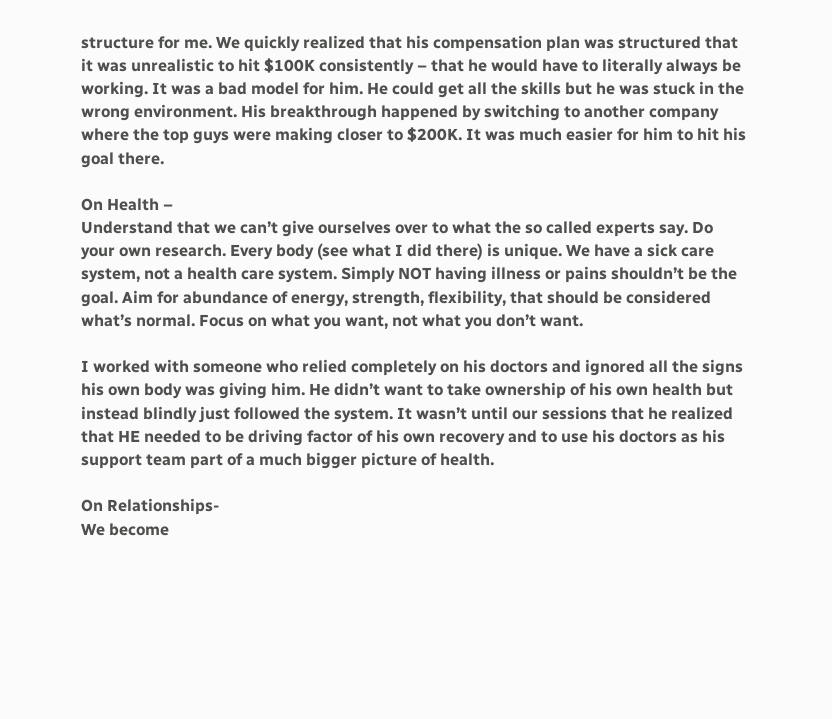structure for me. We quickly realized that his compensation plan was structured that it was unrealistic to hit $100K consistently – that he would have to literally always be working. It was a bad model for him. He could get all the skills but he was stuck in the wrong environment. His breakthrough happened by switching to another company where the top guys were making closer to $200K. It was much easier for him to hit his goal there.

On Health –
Understand that we can’t give ourselves over to what the so called experts say. Do your own research. Every body (see what I did there) is unique. We have a sick care system, not a health care system. Simply NOT having illness or pains shouldn’t be the goal. Aim for abundance of energy, strength, flexibility, that should be considered what’s normal. Focus on what you want, not what you don’t want.

I worked with someone who relied completely on his doctors and ignored all the signs his own body was giving him. He didn’t want to take ownership of his own health but instead blindly just followed the system. It wasn’t until our sessions that he realized that HE needed to be driving factor of his own recovery and to use his doctors as his support team part of a much bigger picture of health.

On Relationships-
We become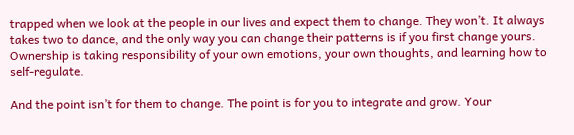trapped when we look at the people in our lives and expect them to change. They won’t. It always takes two to dance, and the only way you can change their patterns is if you first change yours. Ownership is taking responsibility of your own emotions, your own thoughts, and learning how to self-regulate.

And the point isn’t for them to change. The point is for you to integrate and grow. Your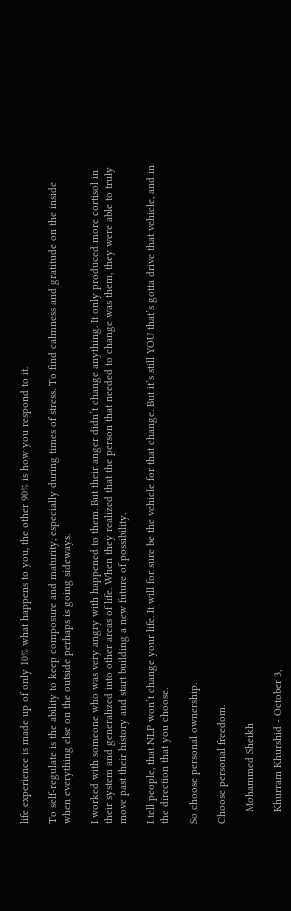life experience is made up of only 10% what happens to you, the other 90% is how you respond to it.

To self-regulate is the ability to keep composure and maturity, especially during times of stress. To find calmness and gratitude on the inside when everything else on the outside perhaps is going sideways.

I worked with someone who was very angry with happened to them. But their anger didn’t change anything. It only produced more cortisol in their system and generalized into other areas of life. When they realized that the person that needed to change was them, they were able to truly move past their history and start building a new future of possibility.

I tell people, that NLP won’t change your life. It will for sure be the vehicle for that change. But it’s still YOU that’s gotta drive that vehicle, and in the direction that you choose.

So choose personal ownership.

Choose personal freedom.

    Mohammed Sheikh

    Khurram Khurshid - October 3,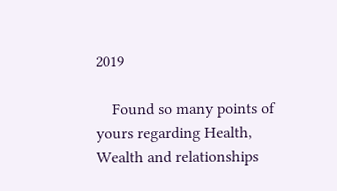2019

    Found so many points of yours regarding Health, Wealth and relationships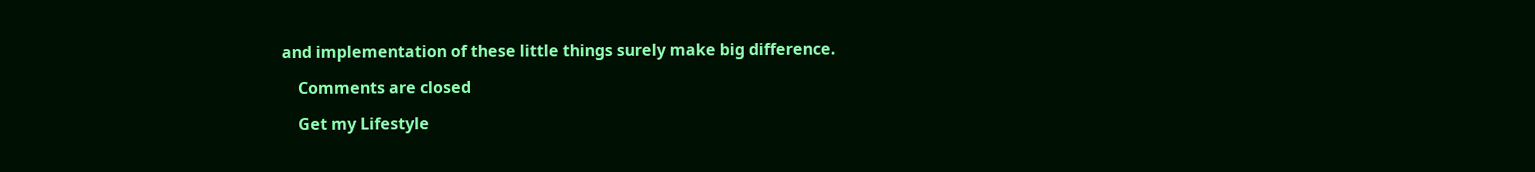and implementation of these little things surely make big difference.

    Comments are closed

    Get my Lifestyle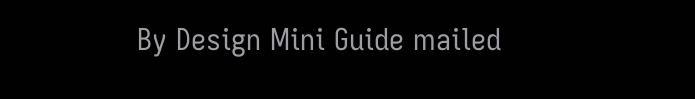By Design Mini Guide mailed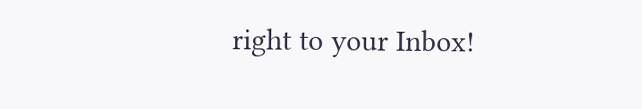right to your Inbox!